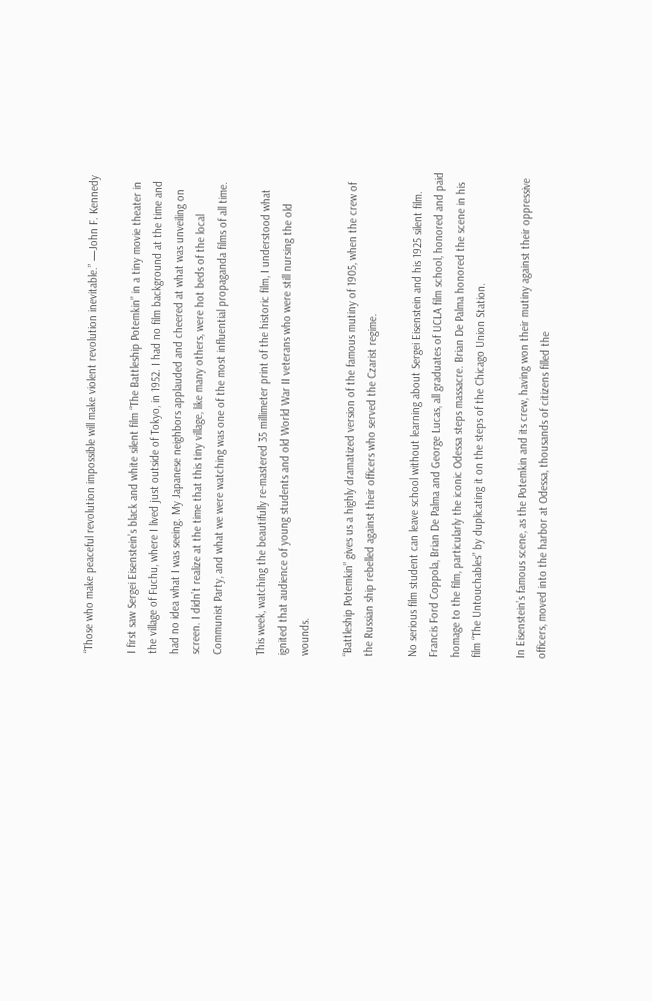“Those who make peaceful revolution impossible will make violent revolution inevitable.” —John F. Kennedy

I first saw Sergei Eisenstein’s black and white silent film “The Battleship Potemkin” in a tiny movie theater in the village of Fuchu, where I lived just outside of Tokyo, in 1952. I had no film background at the time and had no idea what I was seeing. My Japanese neighbors applauded and cheered at what was unveiling on screen. I didn’t realize at the time that this tiny village, like many others, were hot beds of the local Communist Party, and what we were watching was one of the most influential propaganda films of all time.

This week, watching the beautifully re-mastered 35 millimeter print of the historic film, I understood what ignited that audience of young students and old World War II veterans who were still nursing the old wounds.

“Battleship Potemkin” gives us a highly dramatized version of the famous mutiny of 1905, when the crew of the Russian ship rebelled against their officers who served the Czarist regime.

No serious film student can leave school without learning about Sergei Eisenstein and his 1925 silent film. Francis Ford Coppola, Brian De Palma and George Lucas, all graduates of UCLA film school, honored and paid homage to the film, particularly the iconic Odessa steps massacre. Brian De Palma honored the scene in his film “The Untouchables” by duplicating it on the steps of the Chicago Union Station.

In Eisenstein’s famous scene, as the Potemkin and its crew, having won their mutiny against their oppressive officers, moved into the harbor at Odessa, thousands of citizens filled the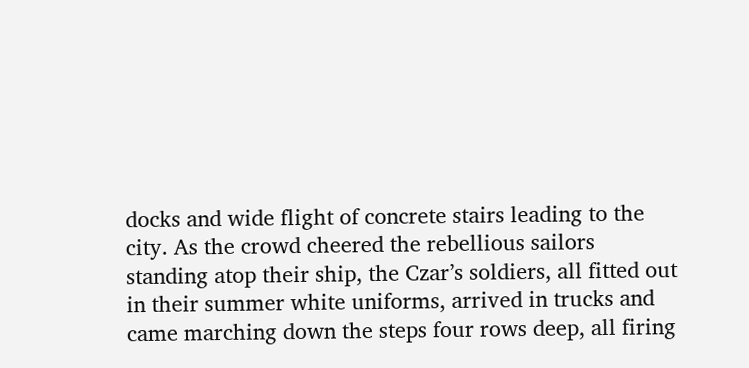docks and wide flight of concrete stairs leading to the city. As the crowd cheered the rebellious sailors standing atop their ship, the Czar’s soldiers, all fitted out in their summer white uniforms, arrived in trucks and came marching down the steps four rows deep, all firing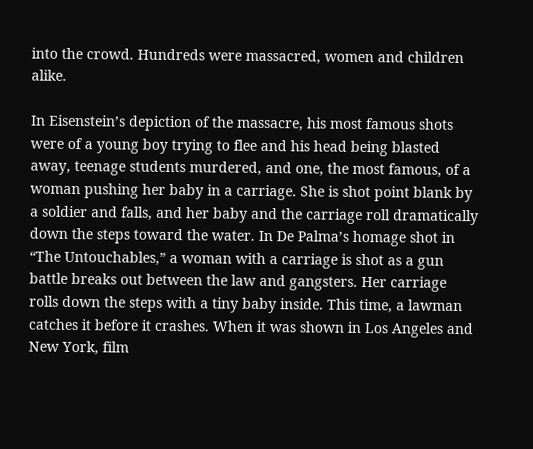into the crowd. Hundreds were massacred, women and children alike.

In Eisenstein’s depiction of the massacre, his most famous shots were of a young boy trying to flee and his head being blasted away, teenage students murdered, and one, the most famous, of a woman pushing her baby in a carriage. She is shot point blank by a soldier and falls, and her baby and the carriage roll dramatically down the steps toward the water. In De Palma’s homage shot in “The Untouchables,” a woman with a carriage is shot as a gun battle breaks out between the law and gangsters. Her carriage rolls down the steps with a tiny baby inside. This time, a lawman catches it before it crashes. When it was shown in Los Angeles and New York, film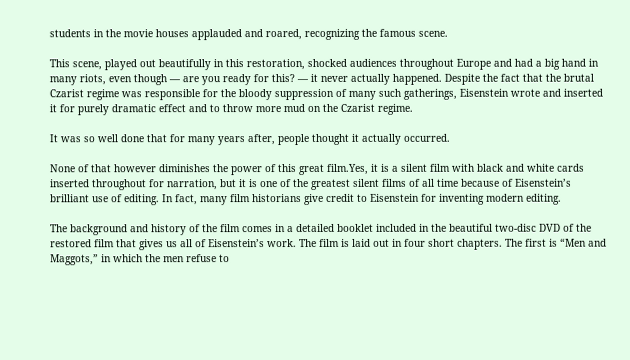students in the movie houses applauded and roared, recognizing the famous scene.

This scene, played out beautifully in this restoration, shocked audiences throughout Europe and had a big hand in many riots, even though — are you ready for this? — it never actually happened. Despite the fact that the brutal Czarist regime was responsible for the bloody suppression of many such gatherings, Eisenstein wrote and inserted it for purely dramatic effect and to throw more mud on the Czarist regime.

It was so well done that for many years after, people thought it actually occurred.

None of that however diminishes the power of this great film.Yes, it is a silent film with black and white cards inserted throughout for narration, but it is one of the greatest silent films of all time because of Eisenstein’s brilliant use of editing. In fact, many film historians give credit to Eisenstein for inventing modern editing.

The background and history of the film comes in a detailed booklet included in the beautiful two-disc DVD of the restored film that gives us all of Eisenstein’s work. The film is laid out in four short chapters. The first is “Men and Maggots,” in which the men refuse to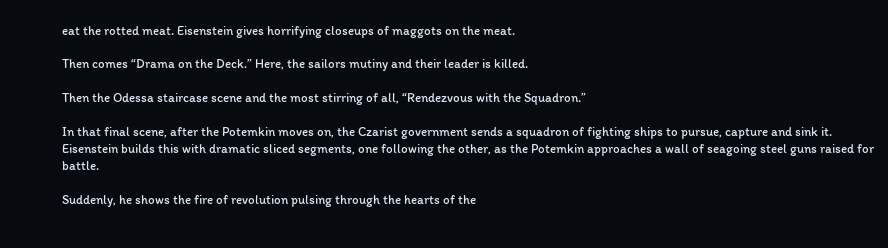eat the rotted meat. Eisenstein gives horrifying closeups of maggots on the meat.

Then comes “Drama on the Deck.” Here, the sailors mutiny and their leader is killed.

Then the Odessa staircase scene and the most stirring of all, “Rendezvous with the Squadron.”

In that final scene, after the Potemkin moves on, the Czarist government sends a squadron of fighting ships to pursue, capture and sink it. Eisenstein builds this with dramatic sliced segments, one following the other, as the Potemkin approaches a wall of seagoing steel guns raised for battle.

Suddenly, he shows the fire of revolution pulsing through the hearts of the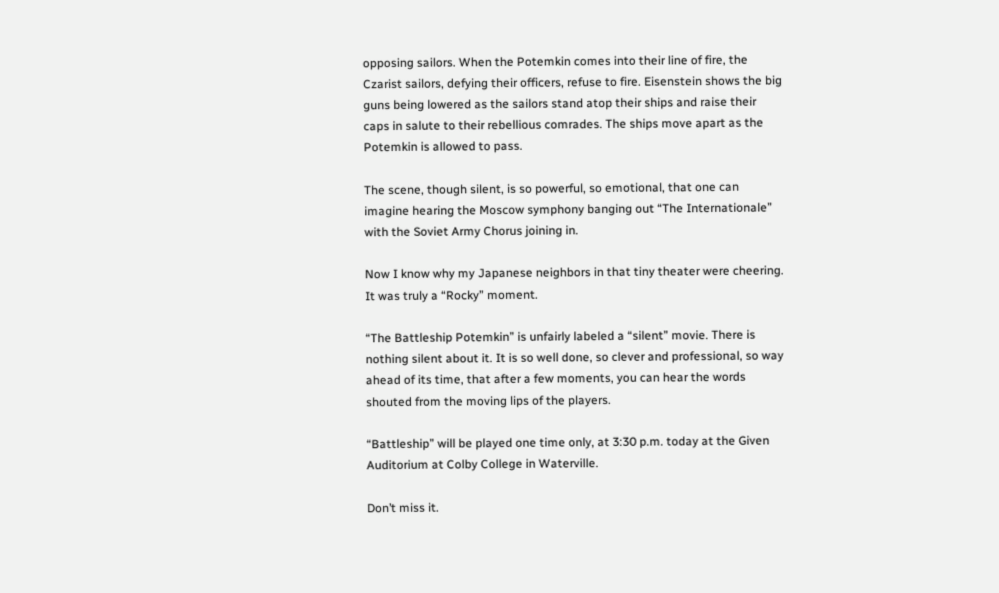opposing sailors. When the Potemkin comes into their line of fire, the Czarist sailors, defying their officers, refuse to fire. Eisenstein shows the big guns being lowered as the sailors stand atop their ships and raise their caps in salute to their rebellious comrades. The ships move apart as the Potemkin is allowed to pass.

The scene, though silent, is so powerful, so emotional, that one can imagine hearing the Moscow symphony banging out “The Internationale” with the Soviet Army Chorus joining in.

Now I know why my Japanese neighbors in that tiny theater were cheering. It was truly a “Rocky” moment.

“The Battleship Potemkin” is unfairly labeled a “silent” movie. There is nothing silent about it. It is so well done, so clever and professional, so way ahead of its time, that after a few moments, you can hear the words shouted from the moving lips of the players.

“Battleship” will be played one time only, at 3:30 p.m. today at the Given Auditorium at Colby College in Waterville.

Don’t miss it.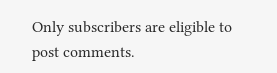Only subscribers are eligible to post comments.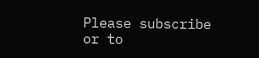Please subscribe or to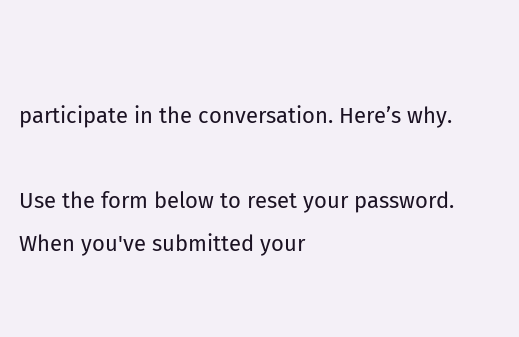participate in the conversation. Here’s why.

Use the form below to reset your password. When you've submitted your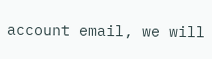account email, we will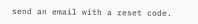send an email with a reset code.